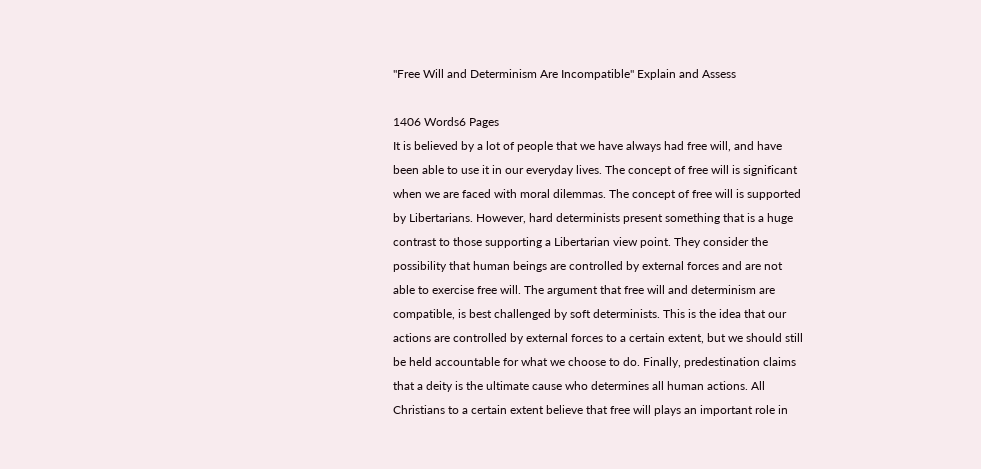"Free Will and Determinism Are Incompatible" Explain and Assess

1406 Words6 Pages
It is believed by a lot of people that we have always had free will, and have been able to use it in our everyday lives. The concept of free will is significant when we are faced with moral dilemmas. The concept of free will is supported by Libertarians. However, hard determinists present something that is a huge contrast to those supporting a Libertarian view point. They consider the possibility that human beings are controlled by external forces and are not able to exercise free will. The argument that free will and determinism are compatible, is best challenged by soft determinists. This is the idea that our actions are controlled by external forces to a certain extent, but we should still be held accountable for what we choose to do. Finally, predestination claims that a deity is the ultimate cause who determines all human actions. All Christians to a certain extent believe that free will plays an important role in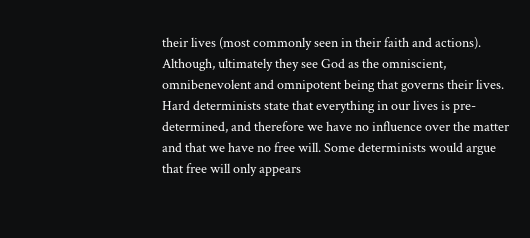their lives (most commonly seen in their faith and actions). Although, ultimately they see God as the omniscient, omnibenevolent and omnipotent being that governs their lives. Hard determinists state that everything in our lives is pre-determined, and therefore we have no influence over the matter and that we have no free will. Some determinists would argue that free will only appears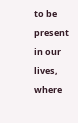to be present in our lives, where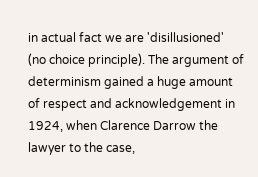in actual fact we are 'disillusioned' (no choice principle). The argument of determinism gained a huge amount of respect and acknowledgement in 1924, when Clarence Darrow the lawyer to the case,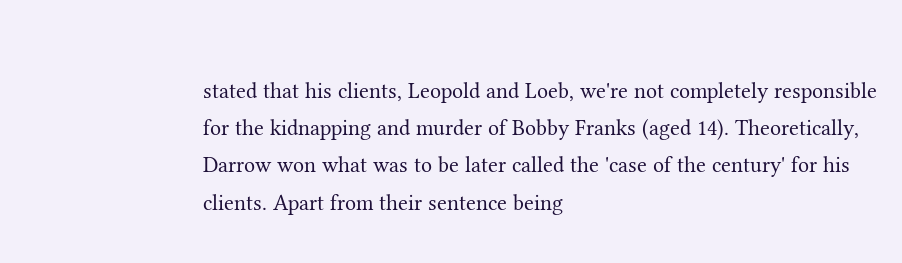stated that his clients, Leopold and Loeb, we're not completely responsible for the kidnapping and murder of Bobby Franks (aged 14). Theoretically, Darrow won what was to be later called the 'case of the century' for his clients. Apart from their sentence being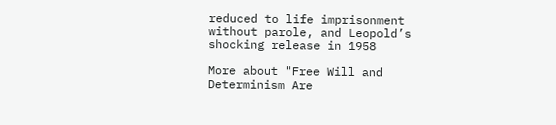reduced to life imprisonment without parole, and Leopold’s shocking release in 1958

More about "Free Will and Determinism Are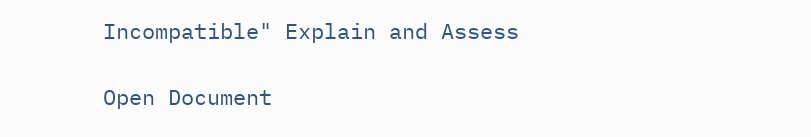Incompatible" Explain and Assess

Open Document